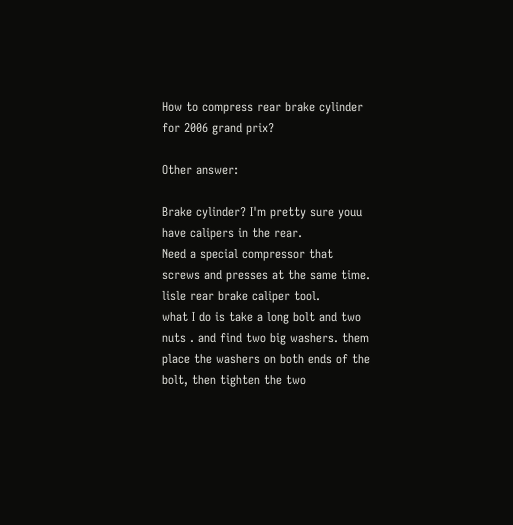How to compress rear brake cylinder for 2006 grand prix?

Other answer:

Brake cylinder? I'm pretty sure youu have calipers in the rear.
Need a special compressor that screws and presses at the same time. lisle rear brake caliper tool.
what I do is take a long bolt and two nuts . and find two big washers. them place the washers on both ends of the bolt, then tighten the two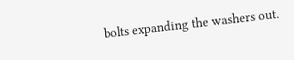bolts expanding the washers out.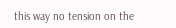this way no tension on the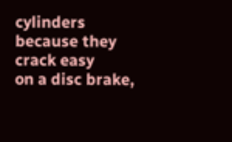cylinders because they crack easy
on a disc brake,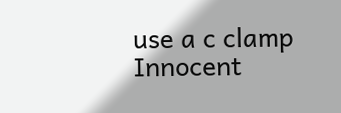use a c clamp
Innocent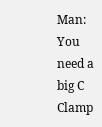Man:
You need a big C Clamp